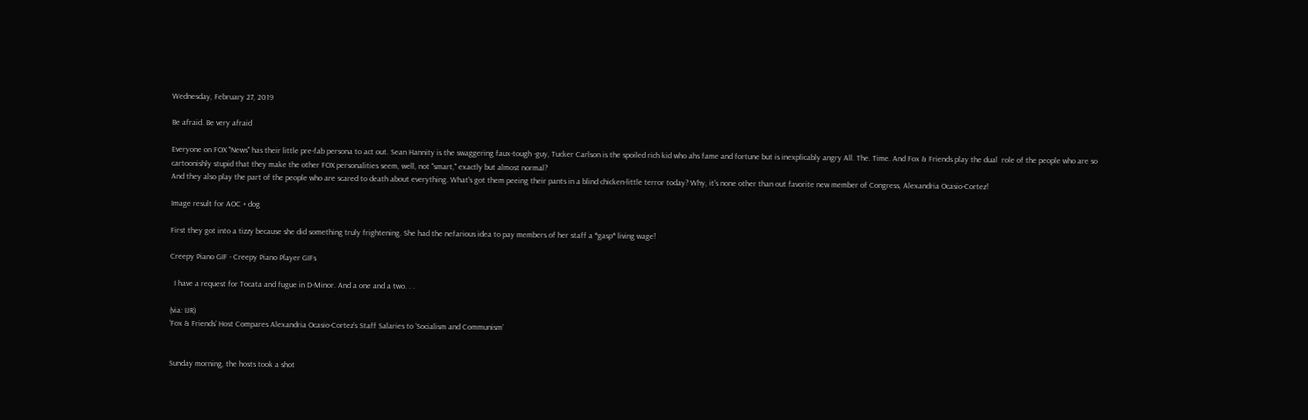Wednesday, February 27, 2019

Be afraid. Be very afraid

Everyone on FOX "News" has their little pre-fab persona to act out. Sean Hannity is the swaggering faux-tough -guy, Tucker Carlson is the spoiled rich kid who ahs fame and fortune but is inexplicably angry All. The. Time. And Fox & Friends play the dual  role of the people who are so cartoonishly stupid that they make the other FOX personalities seem, well, not "smart," exactly but almost normal?
And they also play the part of the people who are scared to death about everything. What's got them peeing their pants in a blind chicken-little terror today? Why, it's none other than out favorite new member of Congress, Alexandria Ocasio-Cortez!

Image result for AOC + dog

First they got into a tizzy because she did something truly frightening. She had the nefarious idea to pay members of her staff a *gasp* living wage!

Creepy Piano GIF - Creepy Piano Player GIFs

  I have a request for Tocata and fugue in D-Minor. And a one and a two. . .

(via: IJR)
‘Fox & Friends’ Host Compares Alexandria Ocasio-Cortez’s Staff Salaries to ‘Socialism and Communism’


Sunday morning, the hosts took a shot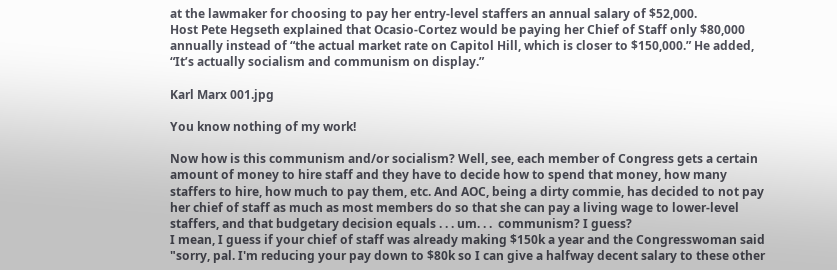at the lawmaker for choosing to pay her entry-level staffers an annual salary of $52,000.
Host Pete Hegseth explained that Ocasio-Cortez would be paying her Chief of Staff only $80,000 annually instead of “the actual market rate on Capitol Hill, which is closer to $150,000.” He added, “It’s actually socialism and communism on display.”

Karl Marx 001.jpg

You know nothing of my work!

Now how is this communism and/or socialism? Well, see, each member of Congress gets a certain amount of money to hire staff and they have to decide how to spend that money, how many staffers to hire, how much to pay them, etc. And AOC, being a dirty commie, has decided to not pay her chief of staff as much as most members do so that she can pay a living wage to lower-level staffers, and that budgetary decision equals . . . um. . .  communism? I guess?
I mean, I guess if your chief of staff was already making $150k a year and the Congresswoman said "sorry, pal. I'm reducing your pay down to $80k so I can give a halfway decent salary to these other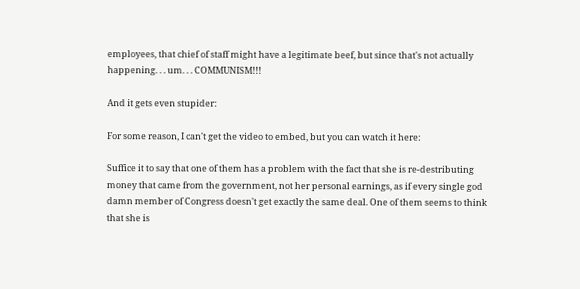employees, that chief of staff might have a legitimate beef, but since that's not actually happening. . . um. . . COMMUNISM!!!

And it gets even stupider:

For some reason, I can't get the video to embed, but you can watch it here:

Suffice it to say that one of them has a problem with the fact that she is re-destributing money that came from the government, not her personal earnings, as if every single god damn member of Congress doesn't get exactly the same deal. One of them seems to think that she is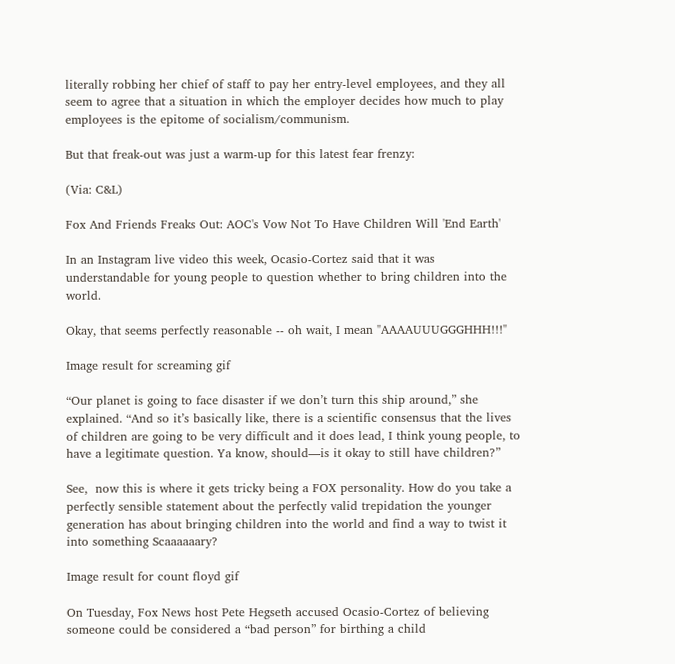literally robbing her chief of staff to pay her entry-level employees, and they all seem to agree that a situation in which the employer decides how much to play employees is the epitome of socialism/communism.

But that freak-out was just a warm-up for this latest fear frenzy:

(Via: C&L)

Fox And Friends Freaks Out: AOC's Vow Not To Have Children Will 'End Earth'

In an Instagram live video this week, Ocasio-Cortez said that it was understandable for young people to question whether to bring children into the world.

Okay, that seems perfectly reasonable -- oh wait, I mean "AAAAUUUGGGHHH!!!"

Image result for screaming gif

“Our planet is going to face disaster if we don’t turn this ship around,” she explained. “And so it’s basically like, there is a scientific consensus that the lives of children are going to be very difficult and it does lead, I think young people, to have a legitimate question. Ya know, should—is it okay to still have children?”

See,  now this is where it gets tricky being a FOX personality. How do you take a perfectly sensible statement about the perfectly valid trepidation the younger generation has about bringing children into the world and find a way to twist it into something Scaaaaaary?

Image result for count floyd gif

On Tuesday, Fox News host Pete Hegseth accused Ocasio-Cortez of believing someone could be considered a “bad person” for birthing a child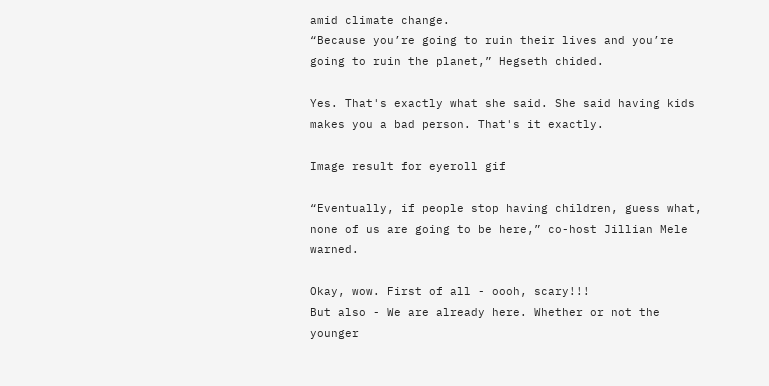amid climate change.
“Because you’re going to ruin their lives and you’re going to ruin the planet,” Hegseth chided.

Yes. That's exactly what she said. She said having kids makes you a bad person. That's it exactly.

Image result for eyeroll gif

“Eventually, if people stop having children, guess what, none of us are going to be here,” co-host Jillian Mele warned.

Okay, wow. First of all - oooh, scary!!!
But also - We are already here. Whether or not the younger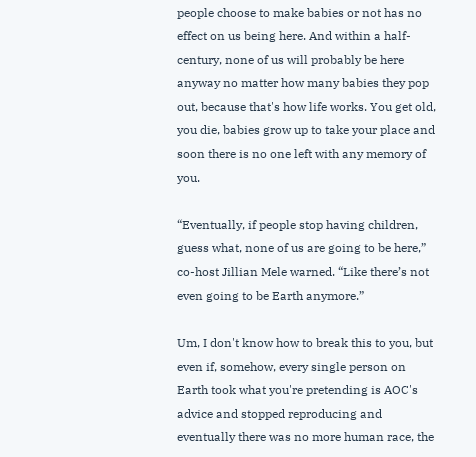people choose to make babies or not has no effect on us being here. And within a half-century, none of us will probably be here anyway no matter how many babies they pop out, because that's how life works. You get old, you die, babies grow up to take your place and soon there is no one left with any memory of you.

“Eventually, if people stop having children, guess what, none of us are going to be here,” co-host Jillian Mele warned. “Like there’s not even going to be Earth anymore.”

Um, I don't know how to break this to you, but even if, somehow, every single person on Earth took what you're pretending is AOC's advice and stopped reproducing and eventually there was no more human race, the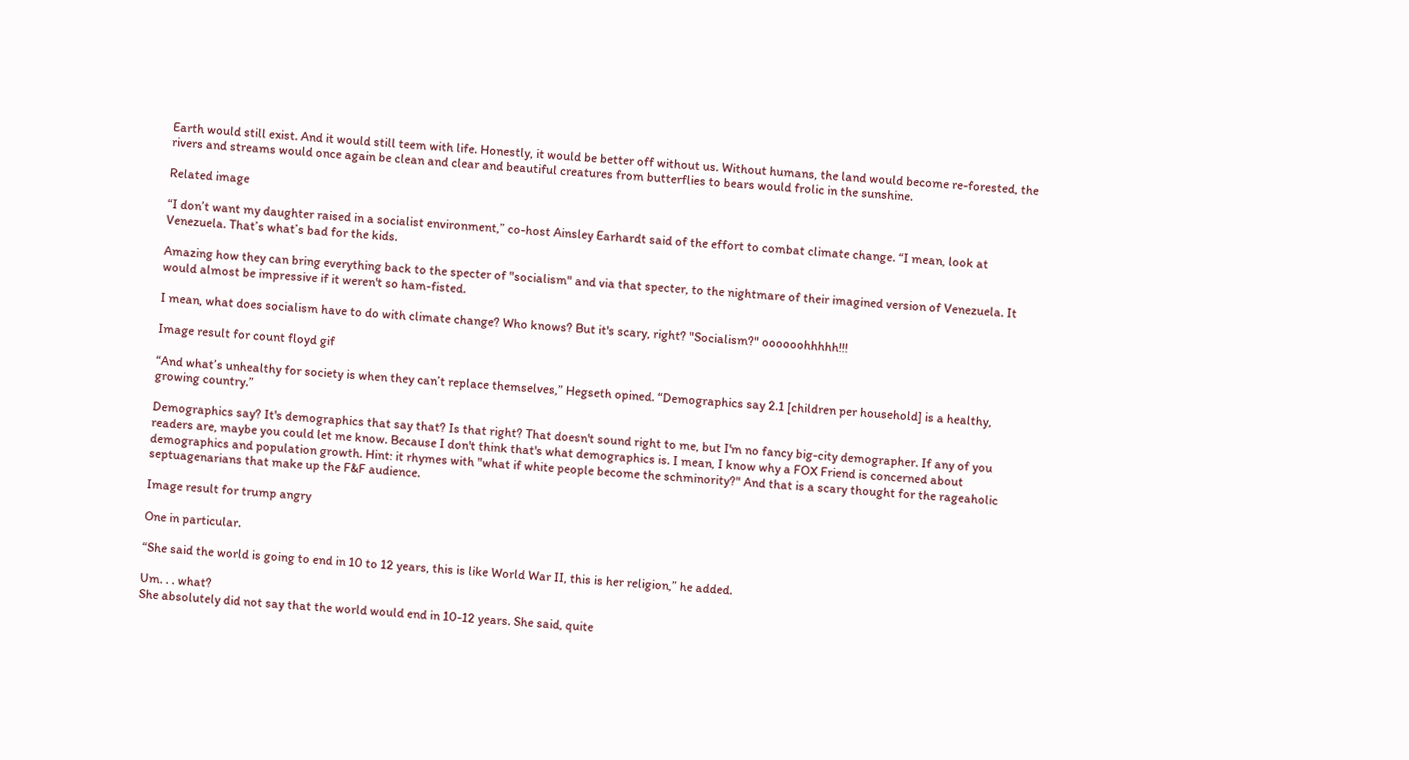Earth would still exist. And it would still teem with life. Honestly, it would be better off without us. Without humans, the land would become re-forested, the rivers and streams would once again be clean and clear and beautiful creatures from butterflies to bears would frolic in the sunshine.

Related image

“I don’t want my daughter raised in a socialist environment,” co-host Ainsley Earhardt said of the effort to combat climate change. “I mean, look at Venezuela. That’s what’s bad for the kids.

Amazing how they can bring everything back to the specter of "socialism" and via that specter, to the nightmare of their imagined version of Venezuela. It would almost be impressive if it weren't so ham-fisted.

I mean, what does socialism have to do with climate change? Who knows? But it's scary, right? "Socialism?" oooooohhhhh!!!

Image result for count floyd gif

“And what’s unhealthy for society is when they can’t replace themselves,” Hegseth opined. “Demographics say 2.1 [children per household] is a healthy, growing country.”

Demographics say? It's demographics that say that? Is that right? That doesn't sound right to me, but I'm no fancy big-city demographer. If any of you readers are, maybe you could let me know. Because I don't think that's what demographics is. I mean, I know why a FOX Friend is concerned about demographics and population growth. Hint: it rhymes with "what if white people become the schminority?" And that is a scary thought for the rageaholic septuagenarians that make up the F&F audience.

Image result for trump angry

One in particular.

“She said the world is going to end in 10 to 12 years, this is like World War II, this is her religion,” he added.

Um. . . what?
She absolutely did not say that the world would end in 10-12 years. She said, quite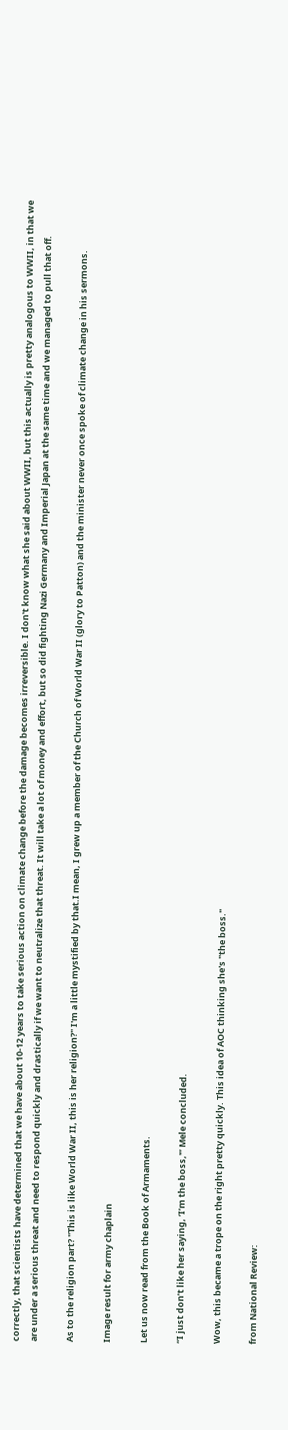correctly, that scientists have determined that we have about 10-12 years to take serious action on climate change before the damage becomes irreversible. I don't know what she said about WWII, but this actually is pretty analogous to WWII, in that we are under a serious threat and need to respond quickly and drastically if we want to neutralize that threat. It will take a lot of money and effort, but so did fighting Nazi Germany and Imperial Japan at the same time and we managed to pull that off.

As to the religion part? "This is like World War II, this is her religion?" I'm a little mystified by that.I mean, I grew up a member of the Church of World War II (glory to Patton) and the minister never once spoke of climate change in his sermons.

Image result for army chaplain

Let us now read from the Book of Armaments.

“I just don’t like her saying, ‘I’m the boss,'” Mele concluded.

Wow, this became a trope on the right pretty quickly. This idea of AOC thinking she's "the boss."

from National Review: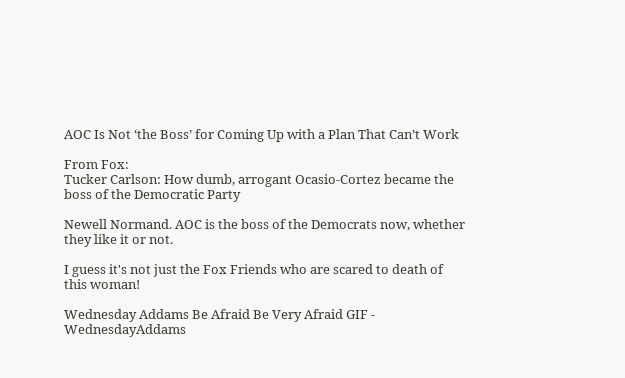AOC Is Not ‘the Boss’ for Coming Up with a Plan That Can’t Work

From Fox:
Tucker Carlson: How dumb, arrogant Ocasio-Cortez became the boss of the Democratic Party

Newell Normand. AOC is the boss of the Democrats now, whether they like it or not.

I guess it's not just the Fox Friends who are scared to death of this woman!

Wednesday Addams Be Afraid Be Very Afraid GIF - WednesdayAddams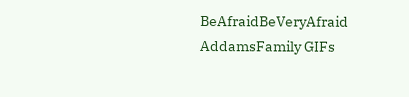BeAfraidBeVeryAfraid AddamsFamily GIFs